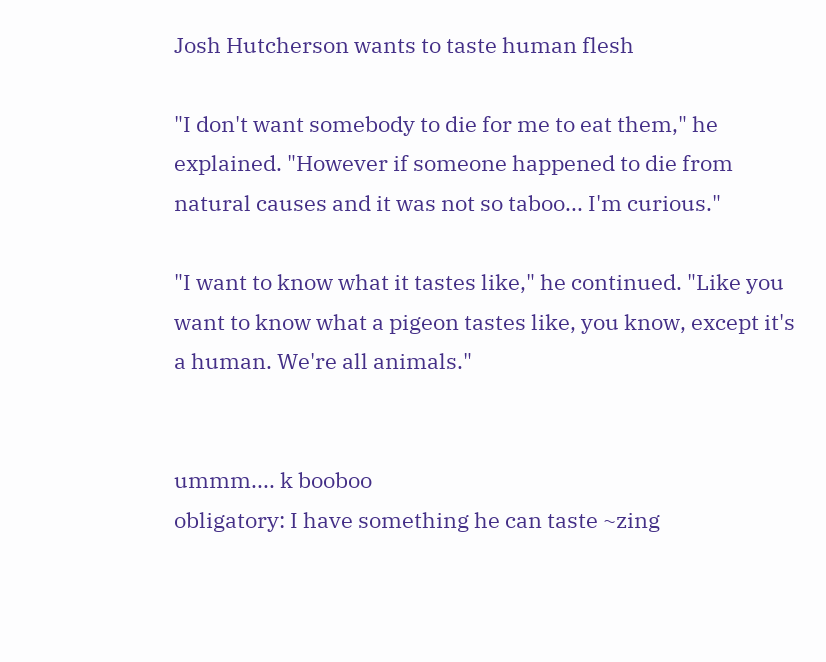Josh Hutcherson wants to taste human flesh

"I don't want somebody to die for me to eat them," he explained. "However if someone happened to die from natural causes and it was not so taboo... I'm curious."

"I want to know what it tastes like," he continued. "Like you want to know what a pigeon tastes like, you know, except it's a human. We're all animals."


ummm.... k booboo
obligatory: I have something he can taste ~zing